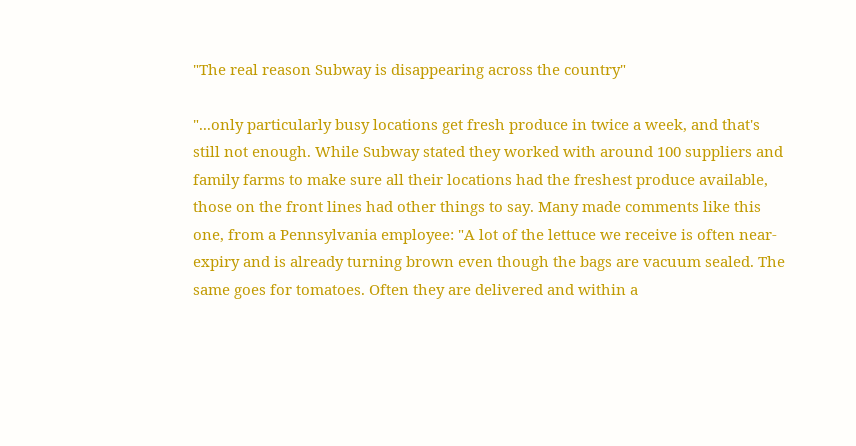"The real reason Subway is disappearing across the country"

"...only particularly busy locations get fresh produce in twice a week, and that's still not enough. While Subway stated they worked with around 100 suppliers and family farms to make sure all their locations had the freshest produce available, those on the front lines had other things to say. Many made comments like this one, from a Pennsylvania employee: "A lot of the lettuce we receive is often near-expiry and is already turning brown even though the bags are vacuum sealed. The same goes for tomatoes. Often they are delivered and within a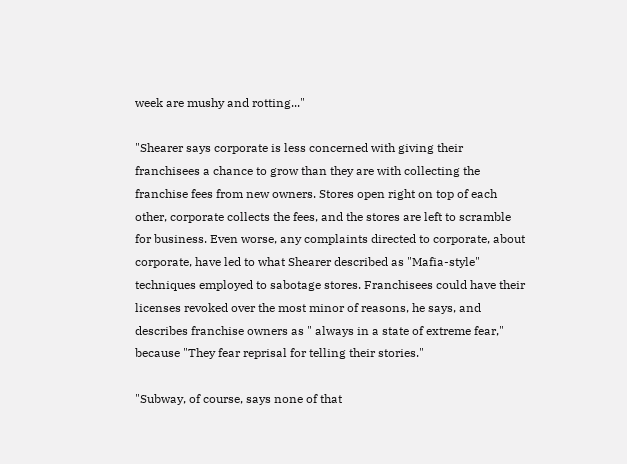week are mushy and rotting..."

"Shearer says corporate is less concerned with giving their franchisees a chance to grow than they are with collecting the franchise fees from new owners. Stores open right on top of each other, corporate collects the fees, and the stores are left to scramble for business. Even worse, any complaints directed to corporate, about corporate, have led to what Shearer described as "Mafia-style" techniques employed to sabotage stores. Franchisees could have their licenses revoked over the most minor of reasons, he says, and describes franchise owners as " always in a state of extreme fear," because "They fear reprisal for telling their stories."

"Subway, of course, says none of that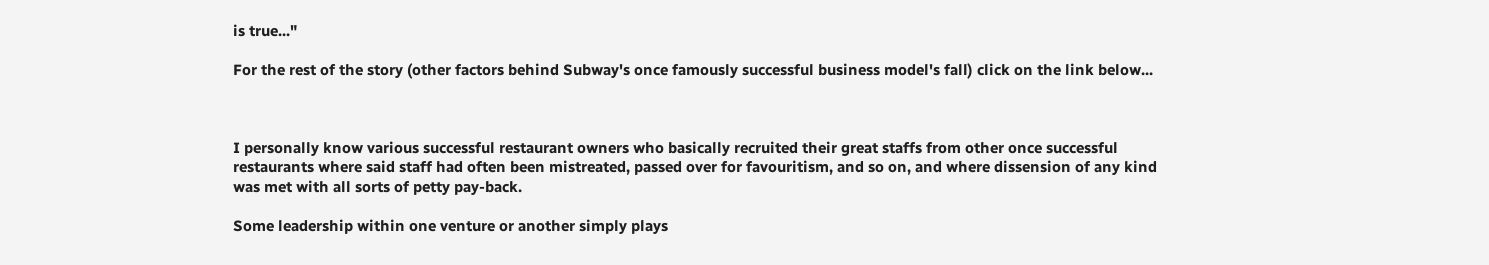is true..."

For the rest of the story (other factors behind Subway's once famously successful business model's fall) click on the link below...



I personally know various successful restaurant owners who basically recruited their great staffs from other once successful restaurants where said staff had often been mistreated, passed over for favouritism, and so on, and where dissension of any kind was met with all sorts of petty pay-back.

Some leadership within one venture or another simply plays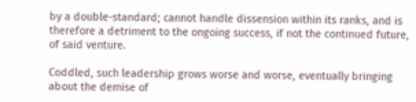by a double-standard; cannot handle dissension within its ranks, and is therefore a detriment to the ongoing success, if not the continued future, of said venture.

Coddled, such leadership grows worse and worse, eventually bringing about the demise of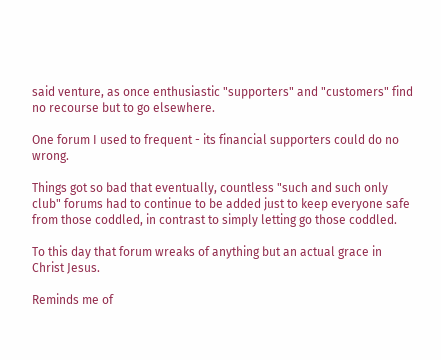said venture, as once enthusiastic "supporters" and "customers" find no recourse but to go elsewhere.

One forum I used to frequent - its financial supporters could do no wrong.

Things got so bad that eventually, countless "such and such only club" forums had to continue to be added just to keep everyone safe from those coddled, in contrast to simply letting go those coddled.

To this day that forum wreaks of anything but an actual grace in Christ Jesus.

Reminds me of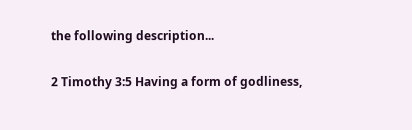the following description...

2 Timothy 3:5 Having a form of godliness,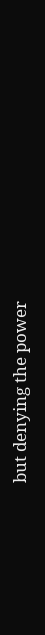but denying the power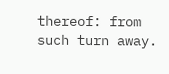thereof: from such turn away.